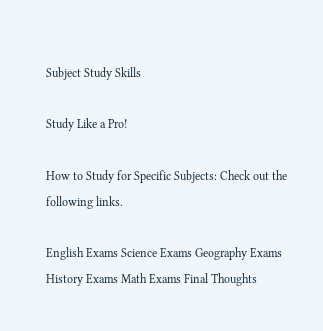Subject Study Skills

Study Like a Pro!

How to Study for Specific Subjects: Check out the following links.

English Exams Science Exams Geography Exams History Exams Math Exams Final Thoughts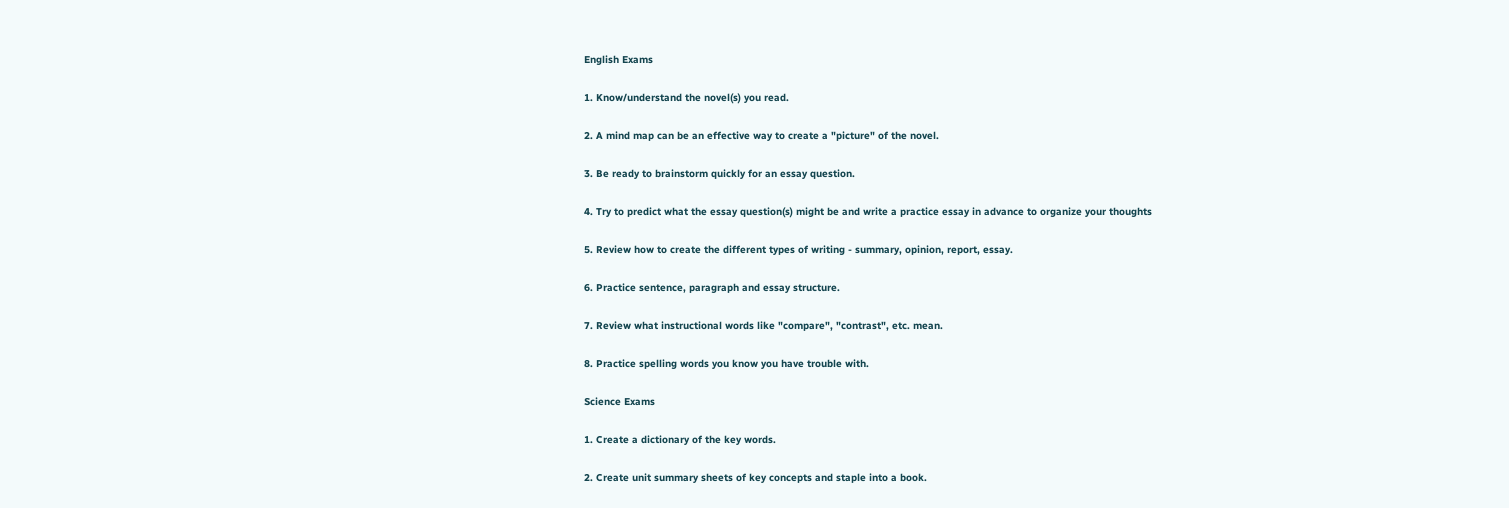English Exams

1. Know/understand the novel(s) you read.

2. A mind map can be an effective way to create a "picture" of the novel.

3. Be ready to brainstorm quickly for an essay question.

4. Try to predict what the essay question(s) might be and write a practice essay in advance to organize your thoughts

5. Review how to create the different types of writing - summary, opinion, report, essay.

6. Practice sentence, paragraph and essay structure.

7. Review what instructional words like "compare", "contrast", etc. mean.

8. Practice spelling words you know you have trouble with.

Science Exams

1. Create a dictionary of the key words.

2. Create unit summary sheets of key concepts and staple into a book.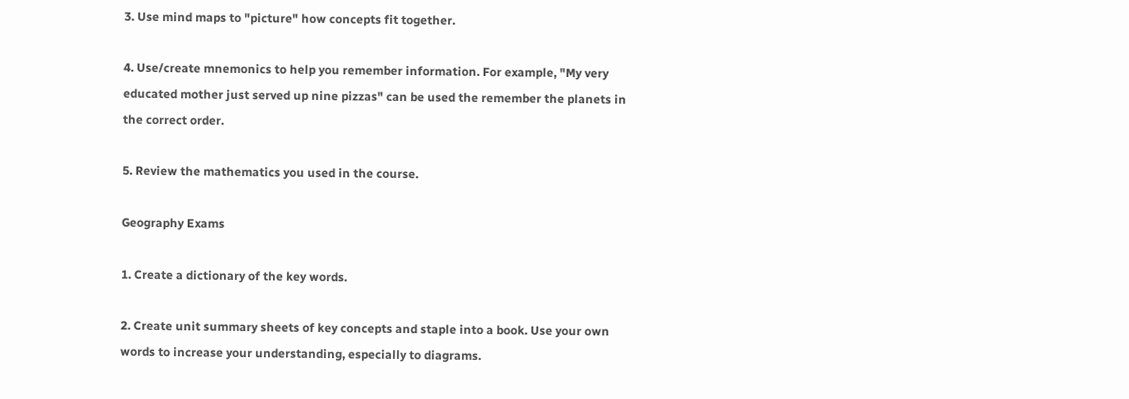3. Use mind maps to "picture" how concepts fit together.

4. Use/create mnemonics to help you remember information. For example, "My very educated mother just served up nine pizzas" can be used the remember the planets in the correct order.

5. Review the mathematics you used in the course.

Geography Exams

1. Create a dictionary of the key words.

2. Create unit summary sheets of key concepts and staple into a book. Use your own words to increase your understanding, especially to diagrams.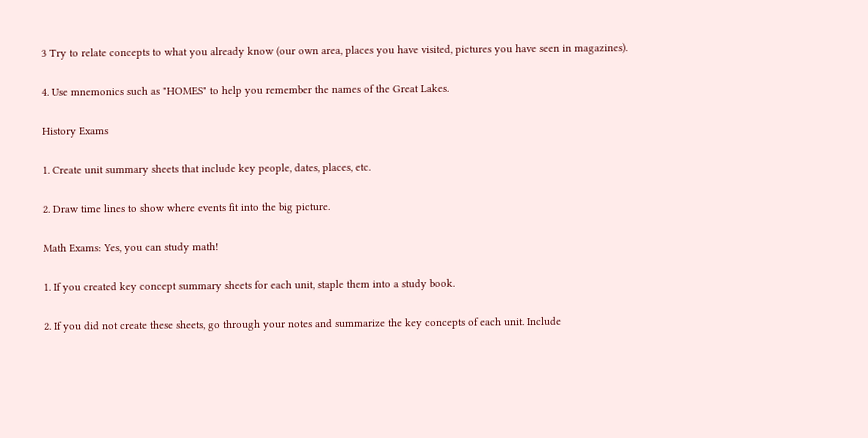3 Try to relate concepts to what you already know (our own area, places you have visited, pictures you have seen in magazines).

4. Use mnemonics such as "HOMES" to help you remember the names of the Great Lakes.

History Exams

1. Create unit summary sheets that include key people, dates, places, etc.

2. Draw time lines to show where events fit into the big picture.

Math Exams: Yes, you can study math!

1. If you created key concept summary sheets for each unit, staple them into a study book.

2. If you did not create these sheets, go through your notes and summarize the key concepts of each unit. Include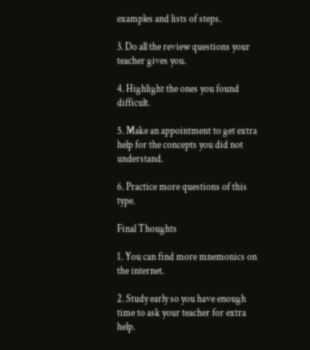examples and lists of steps.

3. Do all the review questions your teacher gives you.

4. Highlight the ones you found difficult.

5. Make an appointment to get extra help for the concepts you did not understand.

6. Practice more questions of this type.

Final Thoughts

1. You can find more mnemonics on the internet.

2. Study early so you have enough time to ask your teacher for extra help.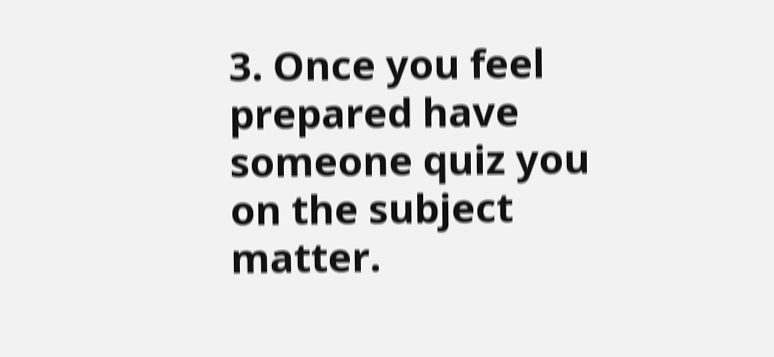3. Once you feel prepared have someone quiz you on the subject matter.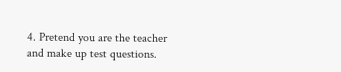4. Pretend you are the teacher and make up test questions.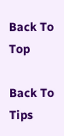Back To Top

Back To Tips